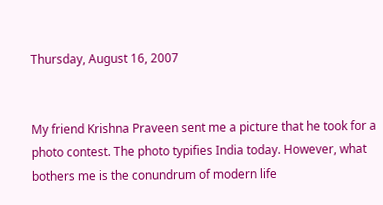Thursday, August 16, 2007


My friend Krishna Praveen sent me a picture that he took for a photo contest. The photo typifies India today. However, what bothers me is the conundrum of modern life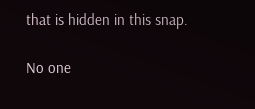that is hidden in this snap.

No one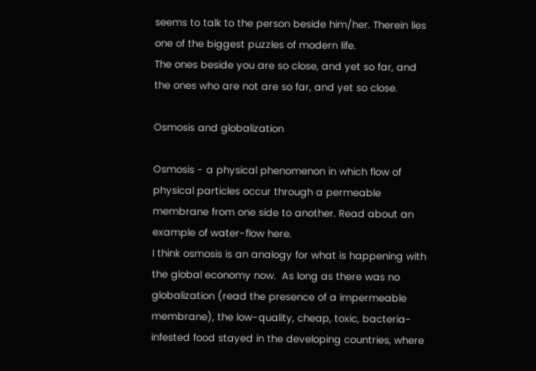seems to talk to the person beside him/her. Therein lies one of the biggest puzzles of modern life.
The ones beside you are so close, and yet so far, and the ones who are not are so far, and yet so close.

Osmosis and globalization

Osmosis - a physical phenomenon in which flow of physical particles occur through a permeable membrane from one side to another. Read about an example of water-flow here.
I think osmosis is an analogy for what is happening with the global economy now.  As long as there was no globalization (read the presence of a impermeable membrane), the low-quality, cheap, toxic, bacteria-infested food stayed in the developing countries, where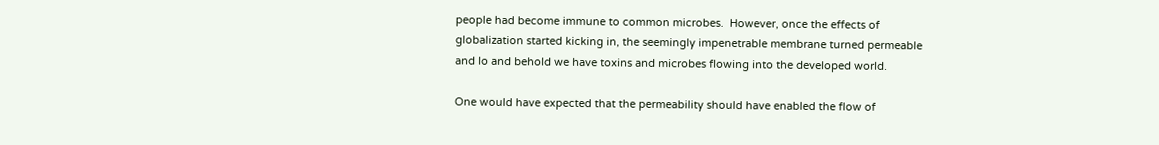people had become immune to common microbes.  However, once the effects of globalization started kicking in, the seemingly impenetrable membrane turned permeable and lo and behold we have toxins and microbes flowing into the developed world.

One would have expected that the permeability should have enabled the flow of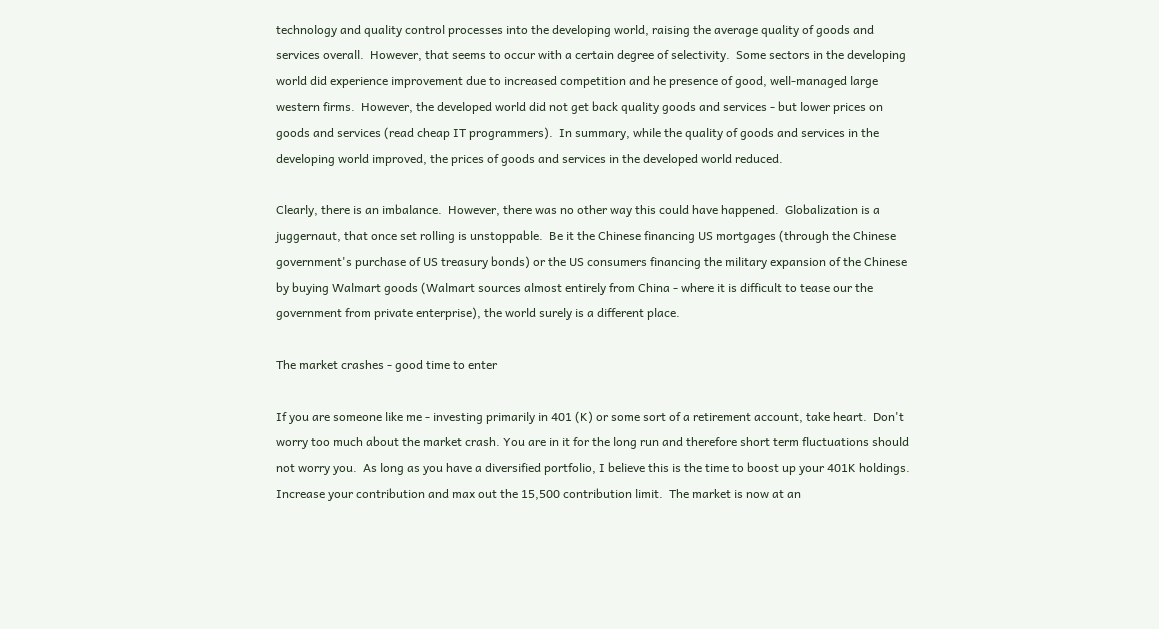technology and quality control processes into the developing world, raising the average quality of goods and services overall.  However, that seems to occur with a certain degree of selectivity.  Some sectors in the developing world did experience improvement due to increased competition and he presence of good, well-managed large western firms.  However, the developed world did not get back quality goods and services - but lower prices on goods and services (read cheap IT programmers).  In summary, while the quality of goods and services in the developing world improved, the prices of goods and services in the developed world reduced.

Clearly, there is an imbalance.  However, there was no other way this could have happened.  Globalization is a juggernaut, that once set rolling is unstoppable.  Be it the Chinese financing US mortgages (through the Chinese government's purchase of US treasury bonds) or the US consumers financing the military expansion of the Chinese by buying Walmart goods (Walmart sources almost entirely from China - where it is difficult to tease our the government from private enterprise), the world surely is a different place.

The market crashes - good time to enter

If you are someone like me - investing primarily in 401 (K) or some sort of a retirement account, take heart.  Don't worry too much about the market crash. You are in it for the long run and therefore short term fluctuations should not worry you.  As long as you have a diversified portfolio, I believe this is the time to boost up your 401K holdings.  Increase your contribution and max out the 15,500 contribution limit.  The market is now at an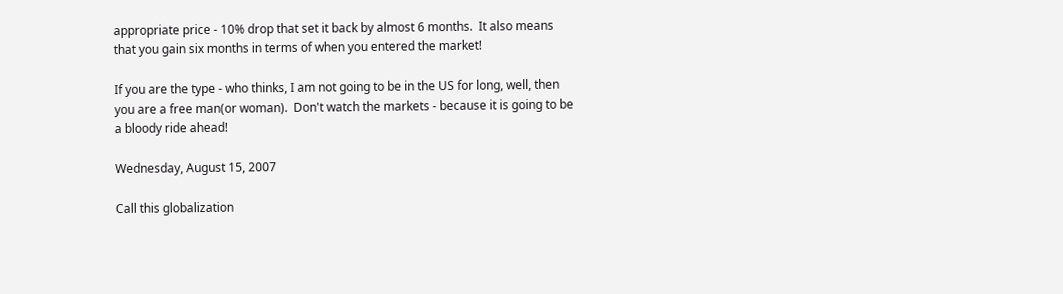appropriate price - 10% drop that set it back by almost 6 months.  It also means that you gain six months in terms of when you entered the market!

If you are the type - who thinks, I am not going to be in the US for long, well, then you are a free man(or woman).  Don't watch the markets - because it is going to be a bloody ride ahead!

Wednesday, August 15, 2007

Call this globalization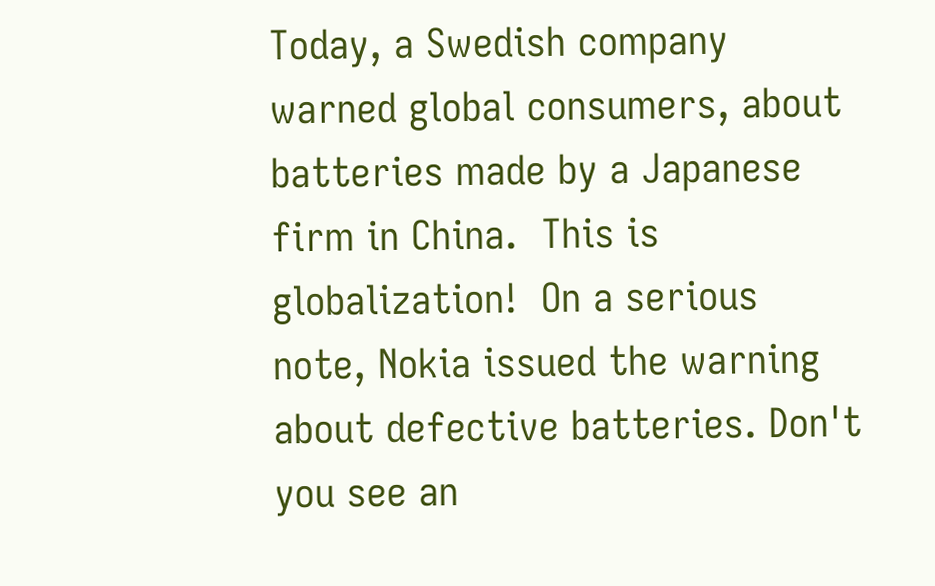Today, a Swedish company warned global consumers, about batteries made by a Japanese firm in China.  This is globalization!  On a serious note, Nokia issued the warning about defective batteries. Don't you see an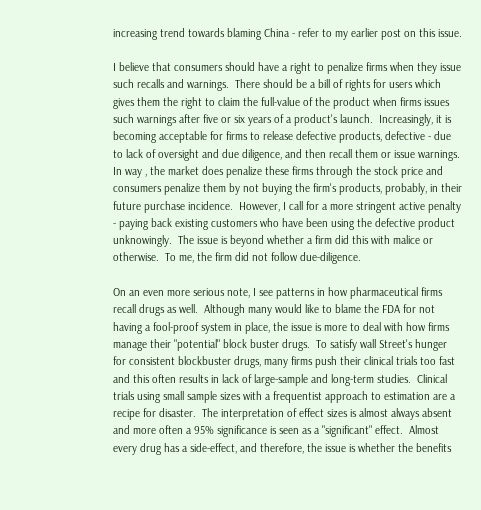increasing trend towards blaming China - refer to my earlier post on this issue.

I believe that consumers should have a right to penalize firms when they issue such recalls and warnings.  There should be a bill of rights for users which gives them the right to claim the full-value of the product when firms issues such warnings after five or six years of a product's launch.  Increasingly, it is becoming acceptable for firms to release defective products, defective - due to lack of oversight and due diligence, and then recall them or issue warnings. In way , the market does penalize these firms through the stock price and consumers penalize them by not buying the firm's products, probably, in their future purchase incidence.  However, I call for a more stringent active penalty - paying back existing customers who have been using the defective product unknowingly.  The issue is beyond whether a firm did this with malice or otherwise.  To me, the firm did not follow due-diligence.

On an even more serious note, I see patterns in how pharmaceutical firms recall drugs as well.  Although many would like to blame the FDA for not having a fool-proof system in place, the issue is more to deal with how firms manage their "potential" block buster drugs.  To satisfy wall Street's hunger for consistent blockbuster drugs, many firms push their clinical trials too fast and this often results in lack of large-sample and long-term studies.  Clinical trials using small sample sizes with a frequentist approach to estimation are a recipe for disaster.  The interpretation of effect sizes is almost always absent and more often a 95% significance is seen as a "significant" effect.  Almost every drug has a side-effect, and therefore, the issue is whether the benefits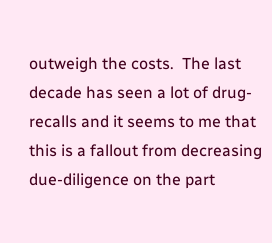outweigh the costs.  The last decade has seen a lot of drug-recalls and it seems to me that this is a fallout from decreasing due-diligence on the part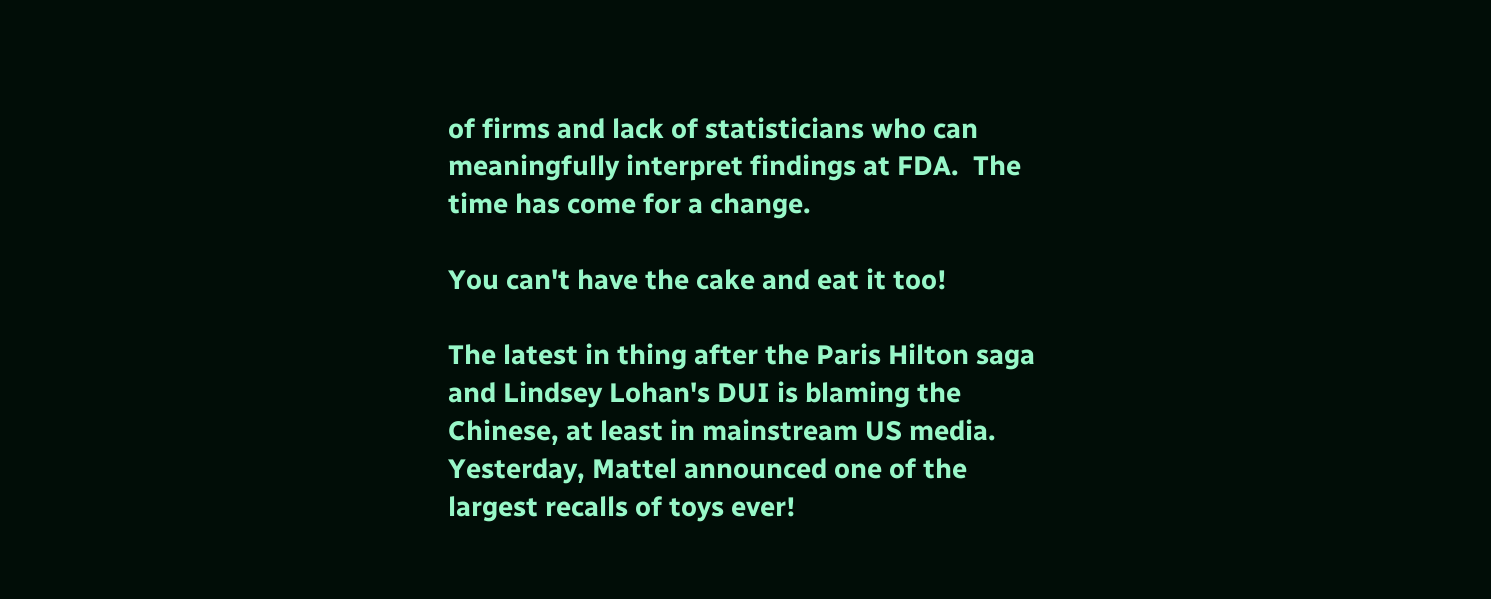of firms and lack of statisticians who can meaningfully interpret findings at FDA.  The time has come for a change.

You can't have the cake and eat it too!

The latest in thing after the Paris Hilton saga and Lindsey Lohan's DUI is blaming the Chinese, at least in mainstream US media.  Yesterday, Mattel announced one of the largest recalls of toys ever!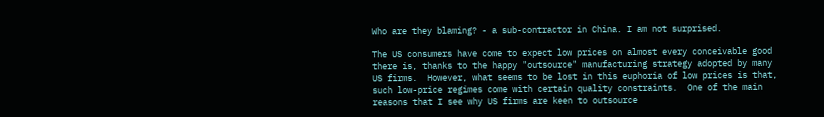Who are they blaming? - a sub-contractor in China. I am not surprised.

The US consumers have come to expect low prices on almost every conceivable good there is, thanks to the happy "outsource" manufacturing strategy adopted by many US firms.  However, what seems to be lost in this euphoria of low prices is that, such low-price regimes come with certain quality constraints.  One of the main reasons that I see why US firms are keen to outsource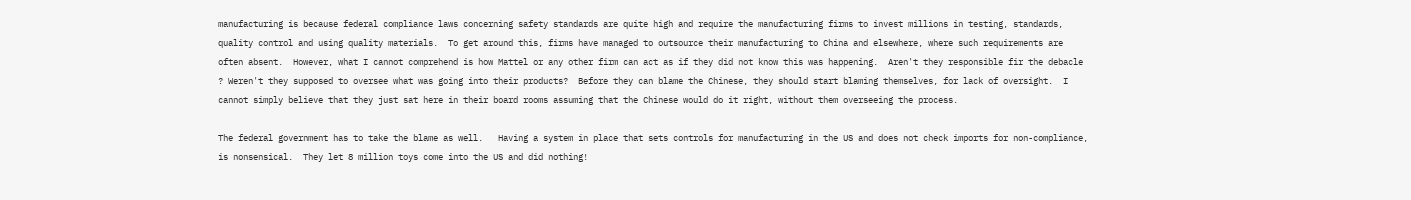manufacturing is because federal compliance laws concerning safety standards are quite high and require the manufacturing firms to invest millions in testing, standards, quality control and using quality materials.  To get around this, firms have managed to outsource their manufacturing to China and elsewhere, where such requirements are often absent.  However, what I cannot comprehend is how Mattel or any other firm can act as if they did not know this was happening.  Aren't they responsible fir the debacle ? Weren't they supposed to oversee what was going into their products?  Before they can blame the Chinese, they should start blaming themselves, for lack of oversight.  I cannot simply believe that they just sat here in their board rooms assuming that the Chinese would do it right, without them overseeing the process.

The federal government has to take the blame as well.   Having a system in place that sets controls for manufacturing in the US and does not check imports for non-compliance, is nonsensical.  They let 8 million toys come into the US and did nothing!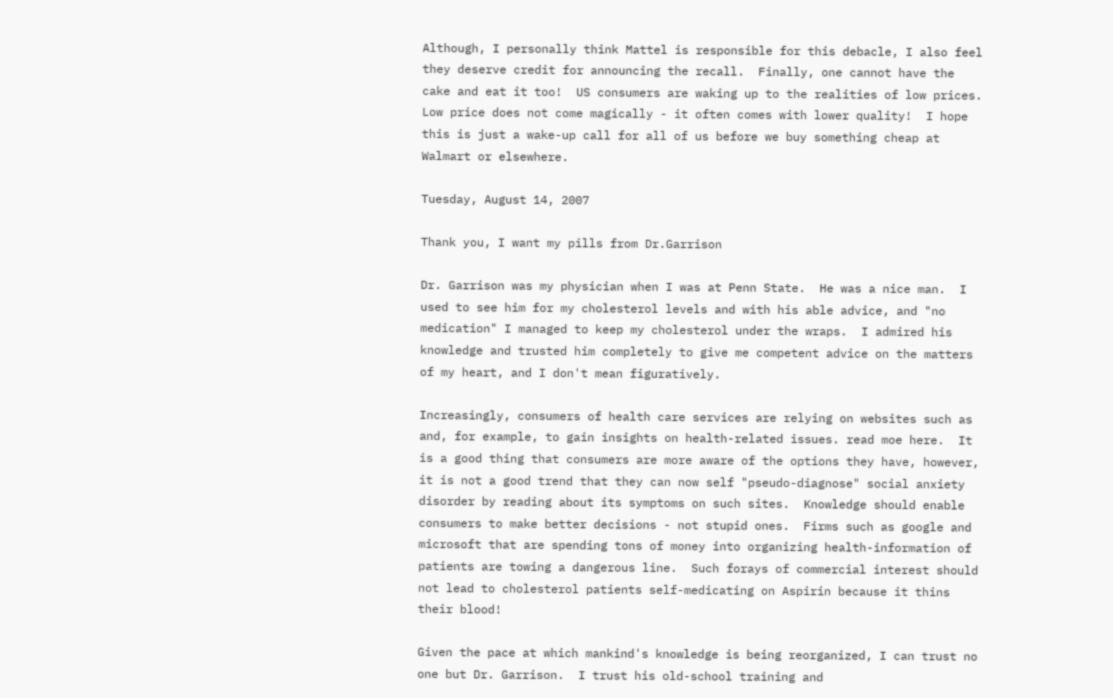Although, I personally think Mattel is responsible for this debacle, I also feel they deserve credit for announcing the recall.  Finally, one cannot have the cake and eat it too!  US consumers are waking up to the realities of low prices.  Low price does not come magically - it often comes with lower quality!  I hope this is just a wake-up call for all of us before we buy something cheap at Walmart or elsewhere.

Tuesday, August 14, 2007

Thank you, I want my pills from Dr.Garrison

Dr. Garrison was my physician when I was at Penn State.  He was a nice man.  I used to see him for my cholesterol levels and with his able advice, and "no medication" I managed to keep my cholesterol under the wraps.  I admired his knowledge and trusted him completely to give me competent advice on the matters of my heart, and I don't mean figuratively.

Increasingly, consumers of health care services are relying on websites such as and, for example, to gain insights on health-related issues. read moe here.  It is a good thing that consumers are more aware of the options they have, however, it is not a good trend that they can now self "pseudo-diagnose" social anxiety disorder by reading about its symptoms on such sites.  Knowledge should enable consumers to make better decisions - not stupid ones.  Firms such as google and microsoft that are spending tons of money into organizing health-information of patients are towing a dangerous line.  Such forays of commercial interest should not lead to cholesterol patients self-medicating on Aspirin because it thins their blood!

Given the pace at which mankind's knowledge is being reorganized, I can trust no one but Dr. Garrison.  I trust his old-school training and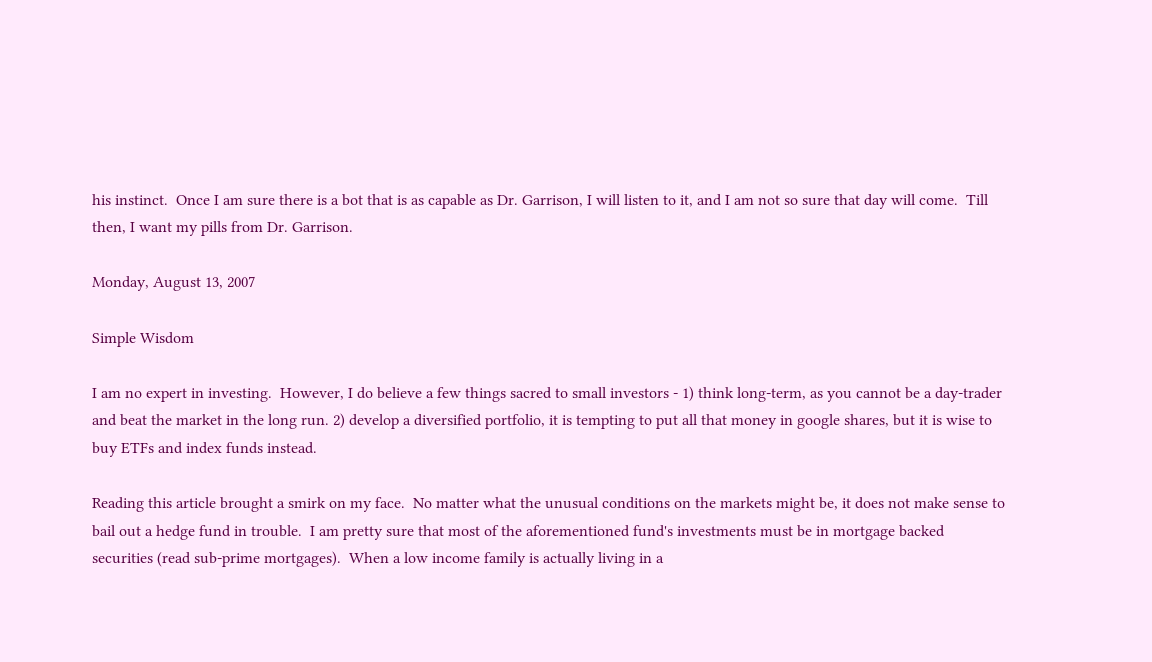his instinct.  Once I am sure there is a bot that is as capable as Dr. Garrison, I will listen to it, and I am not so sure that day will come.  Till then, I want my pills from Dr. Garrison.

Monday, August 13, 2007

Simple Wisdom

I am no expert in investing.  However, I do believe a few things sacred to small investors - 1) think long-term, as you cannot be a day-trader and beat the market in the long run. 2) develop a diversified portfolio, it is tempting to put all that money in google shares, but it is wise to buy ETFs and index funds instead.

Reading this article brought a smirk on my face.  No matter what the unusual conditions on the markets might be, it does not make sense to bail out a hedge fund in trouble.  I am pretty sure that most of the aforementioned fund's investments must be in mortgage backed securities (read sub-prime mortgages).  When a low income family is actually living in a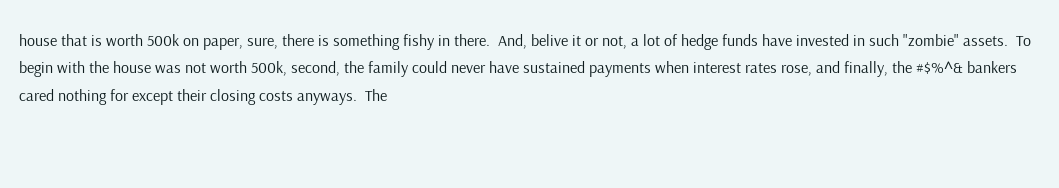house that is worth 500k on paper, sure, there is something fishy in there.  And, belive it or not, a lot of hedge funds have invested in such "zombie" assets.  To begin with the house was not worth 500k, second, the family could never have sustained payments when interest rates rose, and finally, the #$%^& bankers cared nothing for except their closing costs anyways.  The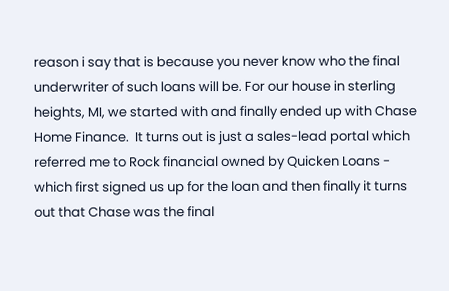reason i say that is because you never know who the final underwriter of such loans will be. For our house in sterling heights, MI, we started with and finally ended up with Chase Home Finance.  It turns out is just a sales-lead portal which referred me to Rock financial owned by Quicken Loans - which first signed us up for the loan and then finally it turns out that Chase was the final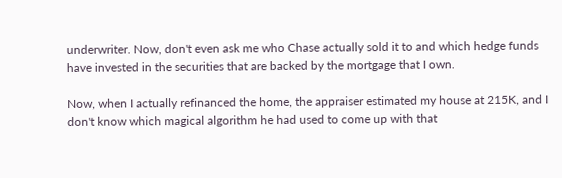underwriter. Now, don't even ask me who Chase actually sold it to and which hedge funds have invested in the securities that are backed by the mortgage that I own.

Now, when I actually refinanced the home, the appraiser estimated my house at 215K, and I don't know which magical algorithm he had used to come up with that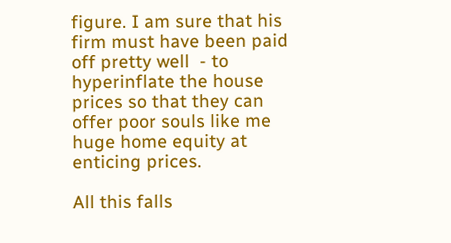figure. I am sure that his firm must have been paid off pretty well  - to hyperinflate the house prices so that they can offer poor souls like me huge home equity at enticing prices.

All this falls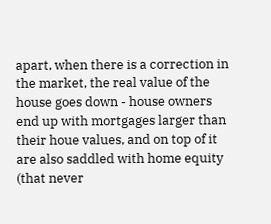apart, when there is a correction in the market, the real value of the house goes down - house owners end up with mortgages larger than their houe values, and on top of it are also saddled with home equity (that never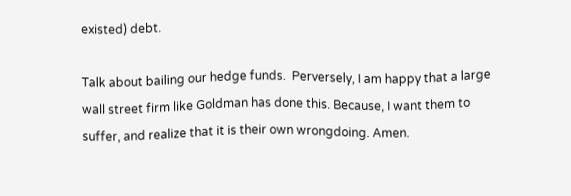existed) debt.

Talk about bailing our hedge funds.  Perversely, I am happy that a large wall street firm like Goldman has done this. Because, I want them to suffer, and realize that it is their own wrongdoing. Amen.